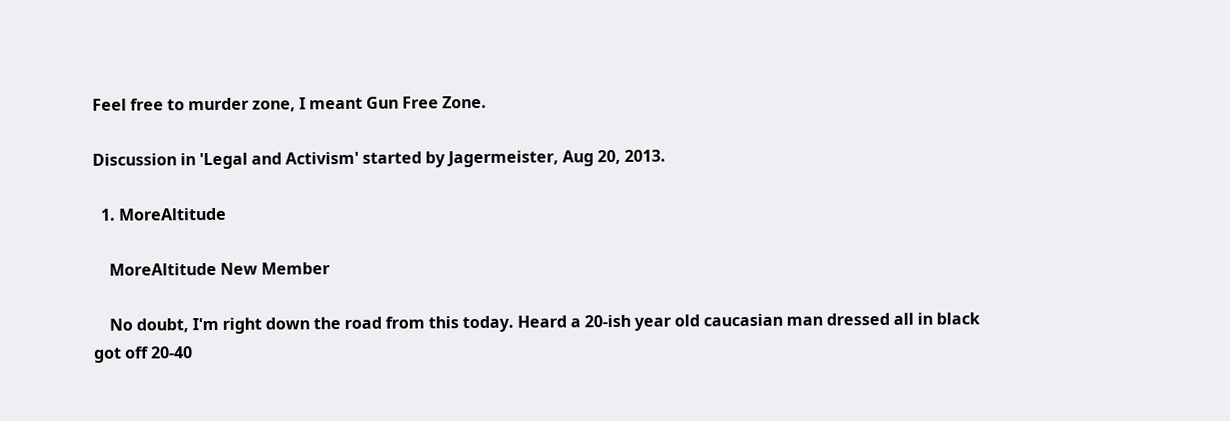Feel free to murder zone, I meant Gun Free Zone.

Discussion in 'Legal and Activism' started by Jagermeister, Aug 20, 2013.

  1. MoreAltitude

    MoreAltitude New Member

    No doubt, I'm right down the road from this today. Heard a 20-ish year old caucasian man dressed all in black got off 20-40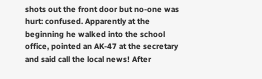shots out the front door but no-one was hurt: confused. Apparently at the beginning he walked into the school office, pointed an AK-47 at the secretary and said call the local news! After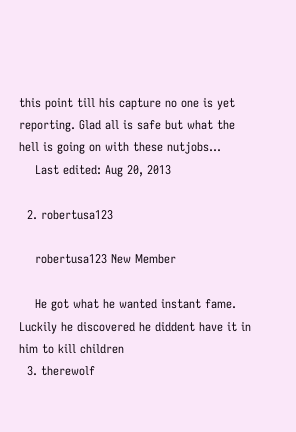this point till his capture no one is yet reporting. Glad all is safe but what the hell is going on with these nutjobs...
    Last edited: Aug 20, 2013

  2. robertusa123

    robertusa123 New Member

    He got what he wanted instant fame. Luckily he discovered he diddent have it in him to kill children
  3. therewolf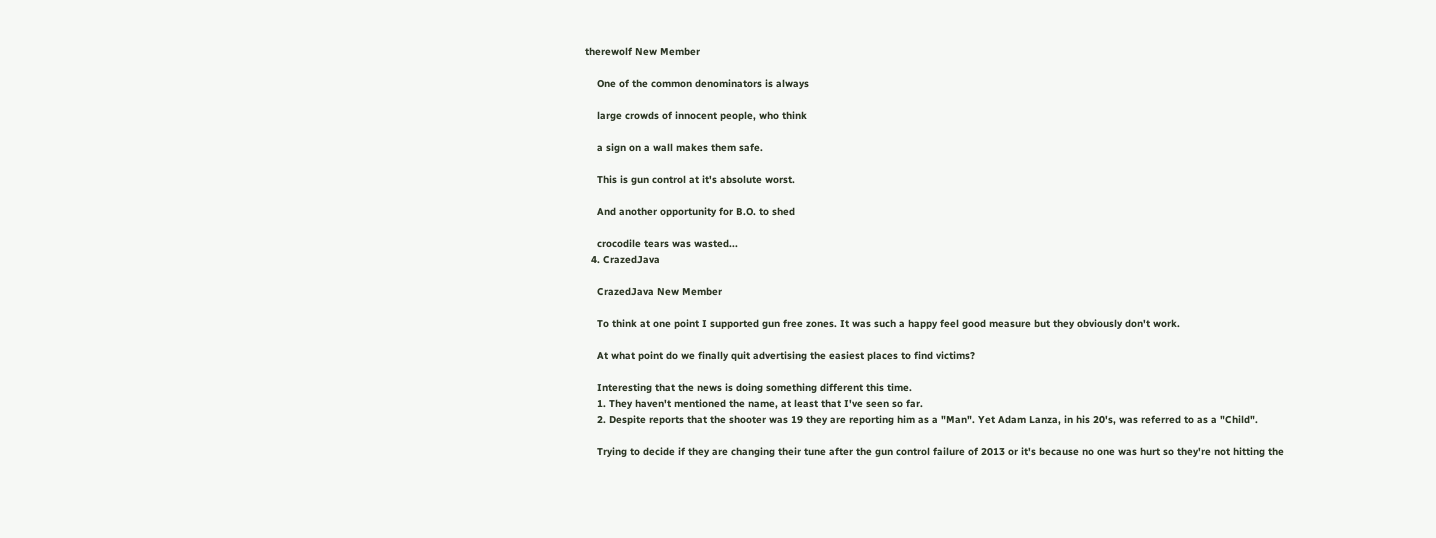therewolf New Member

    One of the common denominators is always

    large crowds of innocent people, who think

    a sign on a wall makes them safe.

    This is gun control at it's absolute worst.

    And another opportunity for B.O. to shed

    crocodile tears was wasted...
  4. CrazedJava

    CrazedJava New Member

    To think at one point I supported gun free zones. It was such a happy feel good measure but they obviously don't work.

    At what point do we finally quit advertising the easiest places to find victims?

    Interesting that the news is doing something different this time.
    1. They haven't mentioned the name, at least that I've seen so far.
    2. Despite reports that the shooter was 19 they are reporting him as a "Man". Yet Adam Lanza, in his 20's, was referred to as a "Child".

    Trying to decide if they are changing their tune after the gun control failure of 2013 or it's because no one was hurt so they're not hitting the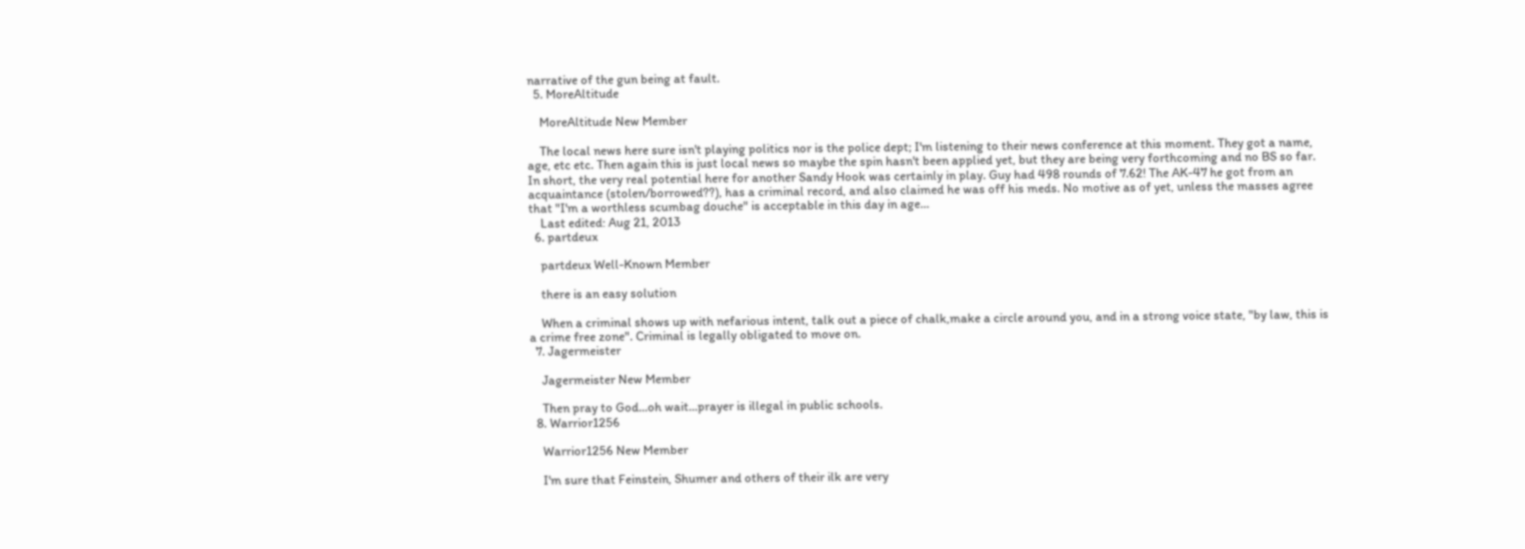narrative of the gun being at fault.
  5. MoreAltitude

    MoreAltitude New Member

    The local news here sure isn't playing politics nor is the police dept; I'm listening to their news conference at this moment. They got a name, age, etc etc. Then again this is just local news so maybe the spin hasn't been applied yet, but they are being very forthcoming and no BS so far. In short, the very real potential here for another Sandy Hook was certainly in play. Guy had 498 rounds of 7.62! The AK-47 he got from an acquaintance (stolen/borrowed??), has a criminal record, and also claimed he was off his meds. No motive as of yet, unless the masses agree that "I'm a worthless scumbag douche" is acceptable in this day in age...
    Last edited: Aug 21, 2013
  6. partdeux

    partdeux Well-Known Member

    there is an easy solution

    When a criminal shows up with nefarious intent, talk out a piece of chalk,make a circle around you, and in a strong voice state, "by law, this is a crime free zone". Criminal is legally obligated to move on.
  7. Jagermeister

    Jagermeister New Member

    Then pray to God...oh wait...prayer is illegal in public schools.
  8. Warrior1256

    Warrior1256 New Member

    I'm sure that Feinstein, Shumer and others of their ilk are very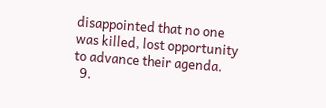disappointed that no one was killed, lost opportunity to advance their agenda.
  9.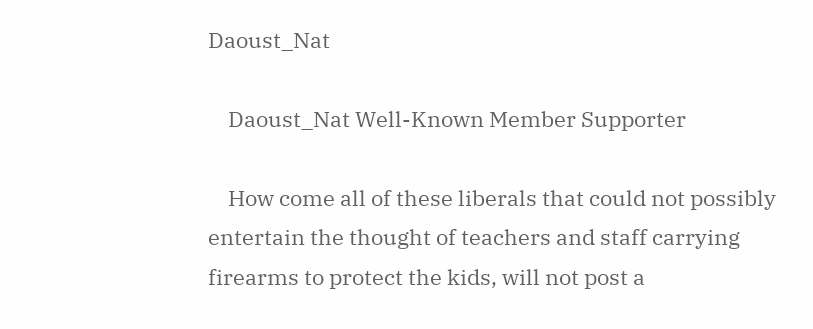Daoust_Nat

    Daoust_Nat Well-Known Member Supporter

    How come all of these liberals that could not possibly entertain the thought of teachers and staff carrying firearms to protect the kids, will not post a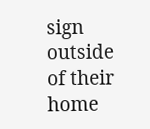sign outside of their home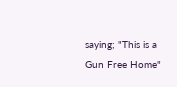saying; "This is a Gun Free Home"